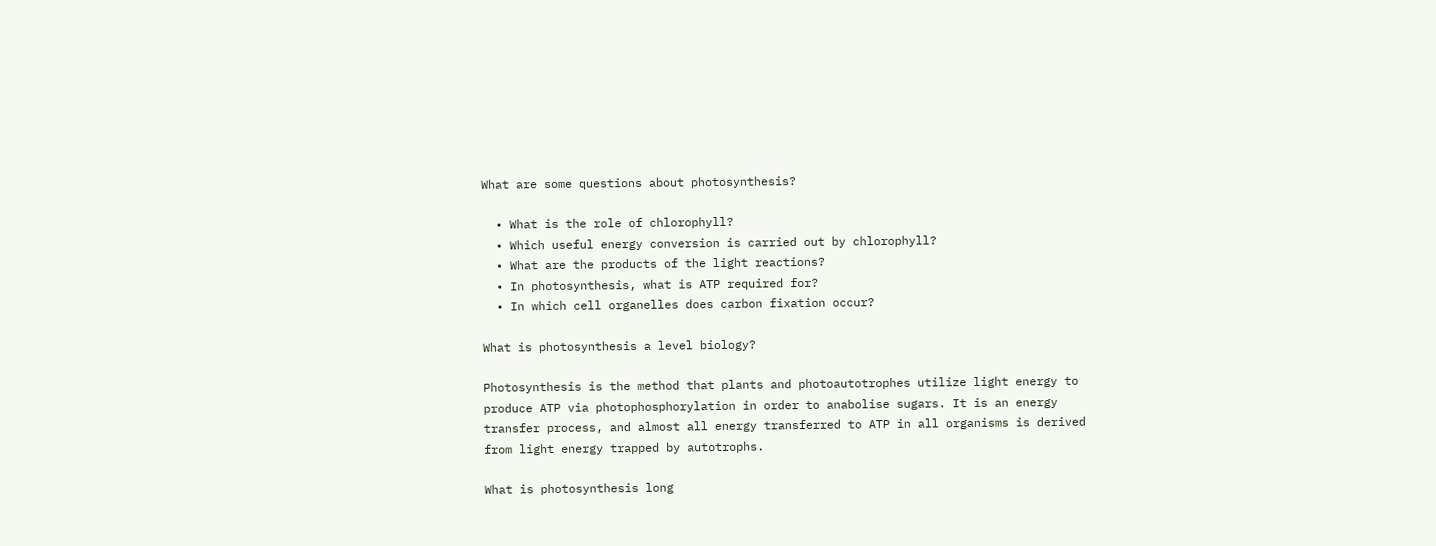What are some questions about photosynthesis?

  • What is the role of chlorophyll?
  • Which useful energy conversion is carried out by chlorophyll?
  • What are the products of the light reactions?
  • In photosynthesis, what is ATP required for?
  • In which cell organelles does carbon fixation occur?

What is photosynthesis a level biology?

Photosynthesis is the method that plants and photoautotrophes utilize light energy to produce ATP via photophosphorylation in order to anabolise sugars. It is an energy transfer process, and almost all energy transferred to ATP in all organisms is derived from light energy trapped by autotrophs.

What is photosynthesis long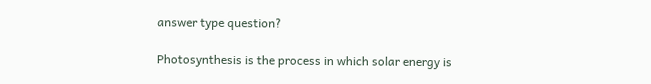answer type question?

Photosynthesis is the process in which solar energy is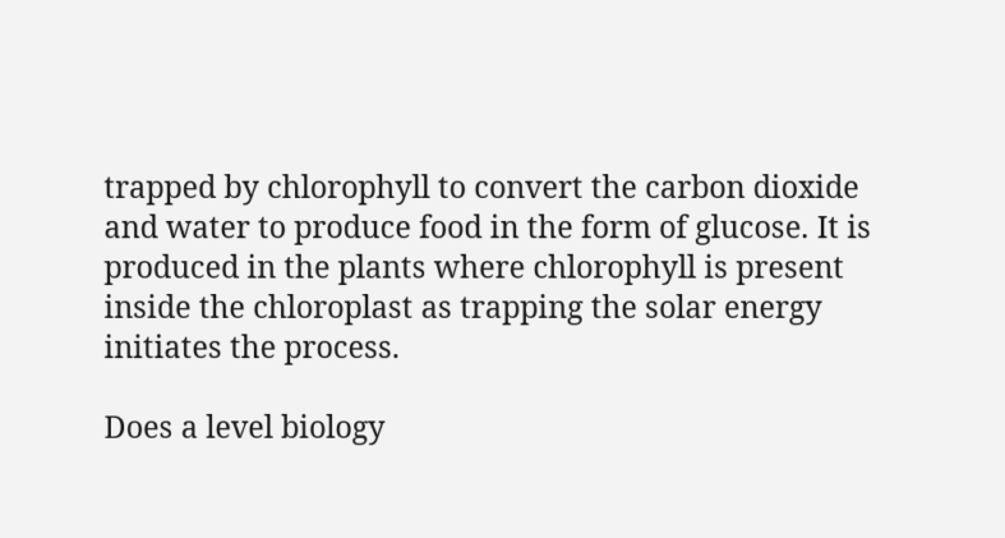trapped by chlorophyll to convert the carbon dioxide and water to produce food in the form of glucose. It is produced in the plants where chlorophyll is present inside the chloroplast as trapping the solar energy initiates the process.

Does a level biology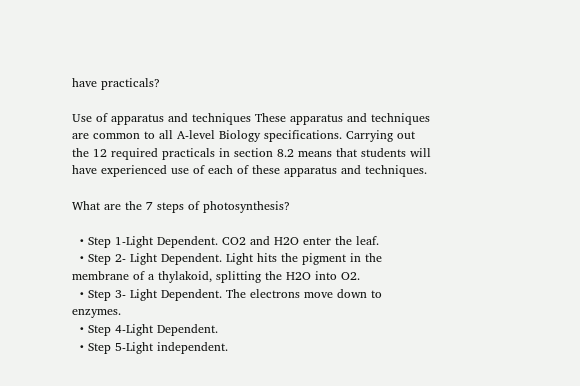have practicals?

Use of apparatus and techniques These apparatus and techniques are common to all A-level Biology specifications. Carrying out the 12 required practicals in section 8.2 means that students will have experienced use of each of these apparatus and techniques.

What are the 7 steps of photosynthesis?

  • Step 1-Light Dependent. CO2 and H2O enter the leaf.
  • Step 2- Light Dependent. Light hits the pigment in the membrane of a thylakoid, splitting the H2O into O2.
  • Step 3- Light Dependent. The electrons move down to enzymes.
  • Step 4-Light Dependent.
  • Step 5-Light independent.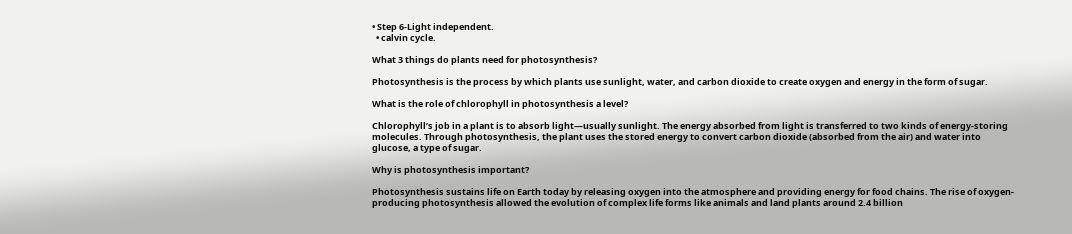• Step 6-Light independent.
  • calvin cycle.

What 3 things do plants need for photosynthesis?

Photosynthesis is the process by which plants use sunlight, water, and carbon dioxide to create oxygen and energy in the form of sugar.

What is the role of chlorophyll in photosynthesis a level?

Chlorophyll’s job in a plant is to absorb light—usually sunlight. The energy absorbed from light is transferred to two kinds of energy-storing molecules. Through photosynthesis, the plant uses the stored energy to convert carbon dioxide (absorbed from the air) and water into glucose, a type of sugar.

Why is photosynthesis important?

Photosynthesis sustains life on Earth today by releasing oxygen into the atmosphere and providing energy for food chains. The rise of oxygen-producing photosynthesis allowed the evolution of complex life forms like animals and land plants around 2.4 billion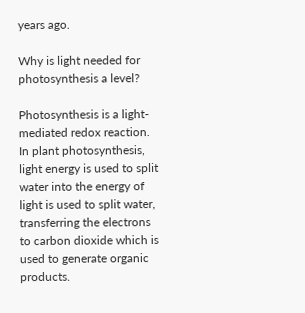years ago.

Why is light needed for photosynthesis a level?

Photosynthesis is a light-mediated redox reaction. In plant photosynthesis, light energy is used to split water into the energy of light is used to split water, transferring the electrons to carbon dioxide which is used to generate organic products.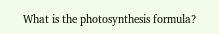What is the photosynthesis formula?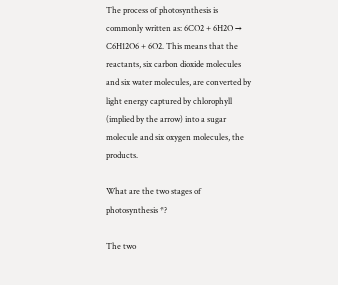The process of photosynthesis is commonly written as: 6CO2 + 6H2O → C6H12O6 + 6O2. This means that the reactants, six carbon dioxide molecules and six water molecules, are converted by light energy captured by chlorophyll (implied by the arrow) into a sugar molecule and six oxygen molecules, the products.

What are the two stages of photosynthesis *?

The two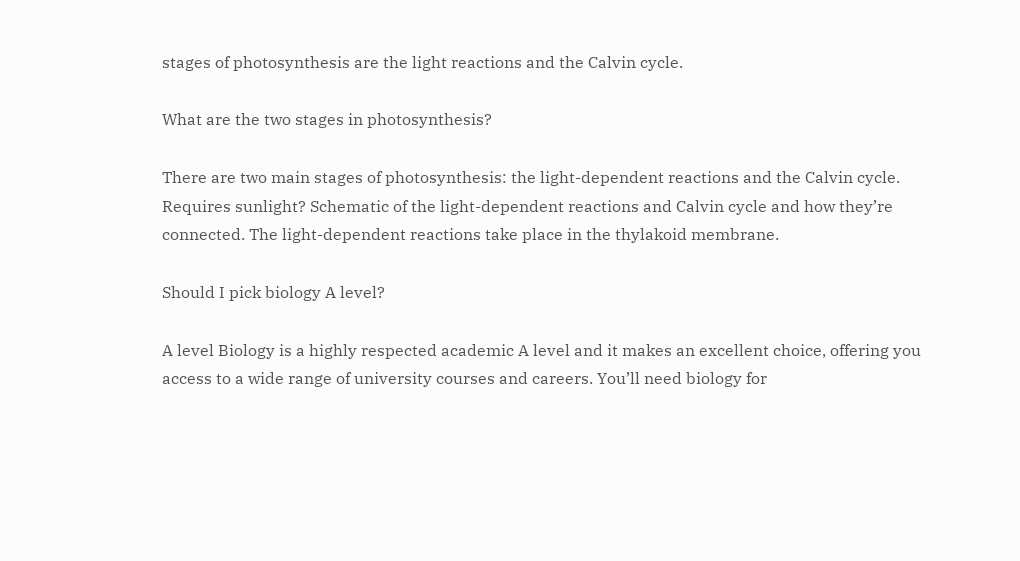stages of photosynthesis are the light reactions and the Calvin cycle.

What are the two stages in photosynthesis?

There are two main stages of photosynthesis: the light-dependent reactions and the Calvin cycle. Requires sunlight? Schematic of the light-dependent reactions and Calvin cycle and how they’re connected. The light-dependent reactions take place in the thylakoid membrane.

Should I pick biology A level?

A level Biology is a highly respected academic A level and it makes an excellent choice, offering you access to a wide range of university courses and careers. You’ll need biology for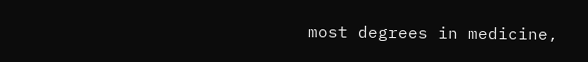most degrees in medicine,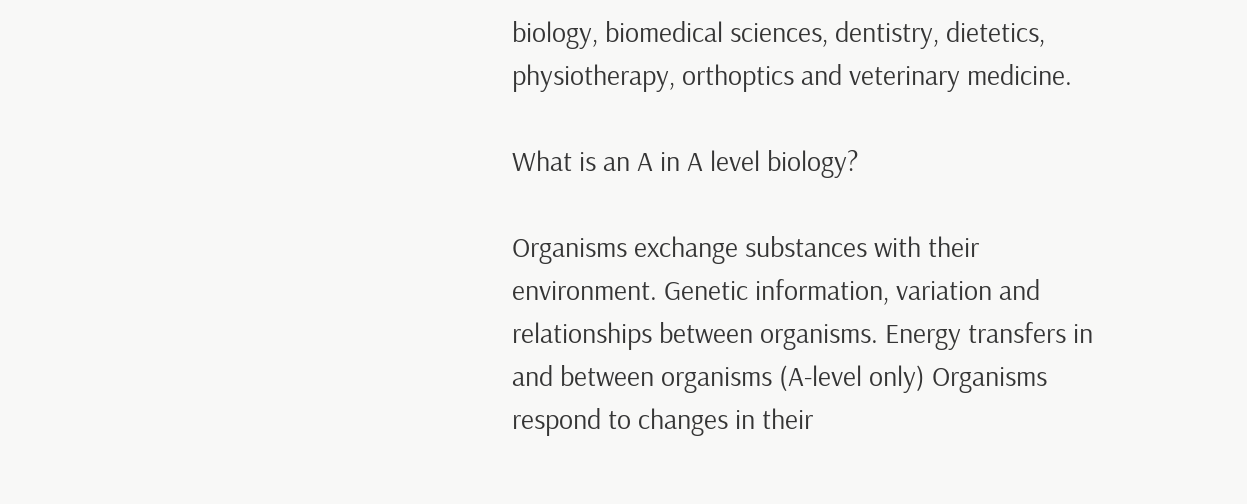biology, biomedical sciences, dentistry, dietetics, physiotherapy, orthoptics and veterinary medicine.

What is an A in A level biology?

Organisms exchange substances with their environment. Genetic information, variation and relationships between organisms. Energy transfers in and between organisms (A-level only) Organisms respond to changes in their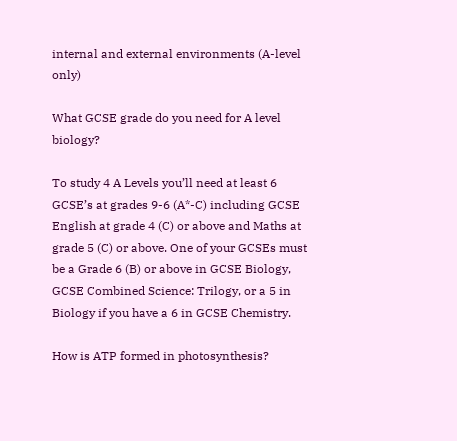internal and external environments (A-level only)

What GCSE grade do you need for A level biology?

To study 4 A Levels you’ll need at least 6 GCSE’s at grades 9-6 (A*-C) including GCSE English at grade 4 (C) or above and Maths at grade 5 (C) or above. One of your GCSEs must be a Grade 6 (B) or above in GCSE Biology, GCSE Combined Science: Trilogy, or a 5 in Biology if you have a 6 in GCSE Chemistry.

How is ATP formed in photosynthesis?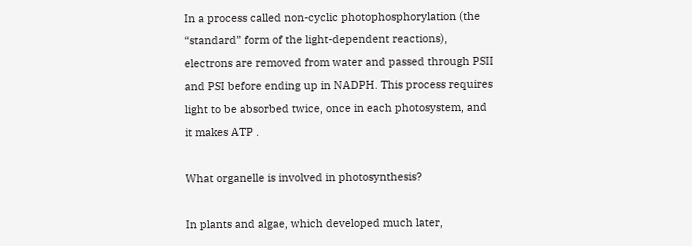In a process called non-cyclic photophosphorylation (the “standard” form of the light-dependent reactions), electrons are removed from water and passed through PSII and PSI before ending up in NADPH. This process requires light to be absorbed twice, once in each photosystem, and it makes ATP .

What organelle is involved in photosynthesis?

In plants and algae, which developed much later,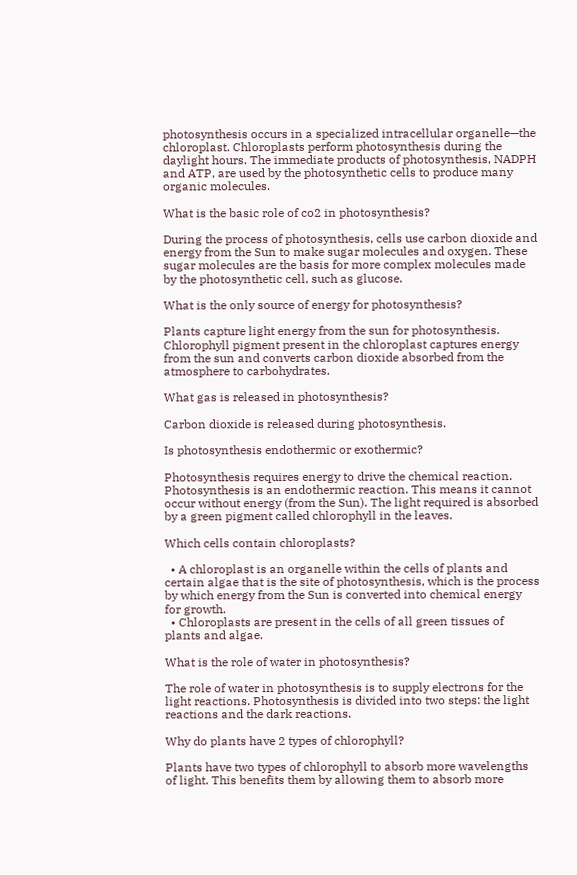photosynthesis occurs in a specialized intracellular organelle—the chloroplast. Chloroplasts perform photosynthesis during the daylight hours. The immediate products of photosynthesis, NADPH and ATP, are used by the photosynthetic cells to produce many organic molecules.

What is the basic role of co2 in photosynthesis?

During the process of photosynthesis, cells use carbon dioxide and energy from the Sun to make sugar molecules and oxygen. These sugar molecules are the basis for more complex molecules made by the photosynthetic cell, such as glucose.

What is the only source of energy for photosynthesis?

Plants capture light energy from the sun for photosynthesis. Chlorophyll pigment present in the chloroplast captures energy from the sun and converts carbon dioxide absorbed from the atmosphere to carbohydrates.

What gas is released in photosynthesis?

Carbon dioxide is released during photosynthesis.

Is photosynthesis endothermic or exothermic?

Photosynthesis requires energy to drive the chemical reaction. Photosynthesis is an endothermic reaction. This means it cannot occur without energy (from the Sun). The light required is absorbed by a green pigment called chlorophyll in the leaves.

Which cells contain chloroplasts?

  • A chloroplast is an organelle within the cells of plants and certain algae that is the site of photosynthesis, which is the process by which energy from the Sun is converted into chemical energy for growth.
  • Chloroplasts are present in the cells of all green tissues of plants and algae.

What is the role of water in photosynthesis?

The role of water in photosynthesis is to supply electrons for the light reactions. Photosynthesis is divided into two steps: the light reactions and the dark reactions.

Why do plants have 2 types of chlorophyll?

Plants have two types of chlorophyll to absorb more wavelengths of light. This benefits them by allowing them to absorb more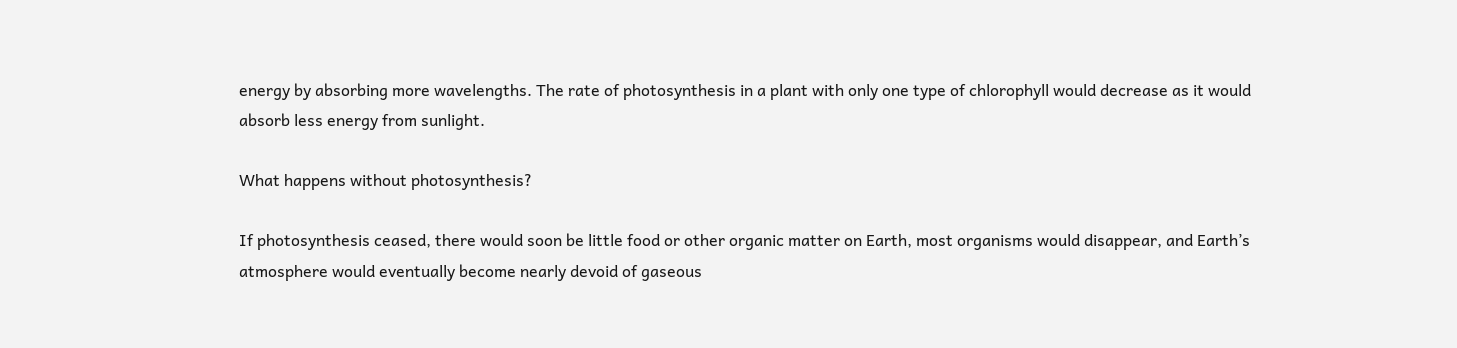energy by absorbing more wavelengths. The rate of photosynthesis in a plant with only one type of chlorophyll would decrease as it would absorb less energy from sunlight.

What happens without photosynthesis?

If photosynthesis ceased, there would soon be little food or other organic matter on Earth, most organisms would disappear, and Earth’s atmosphere would eventually become nearly devoid of gaseous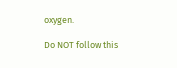oxygen.

Do NOT follow this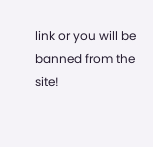link or you will be banned from the site!